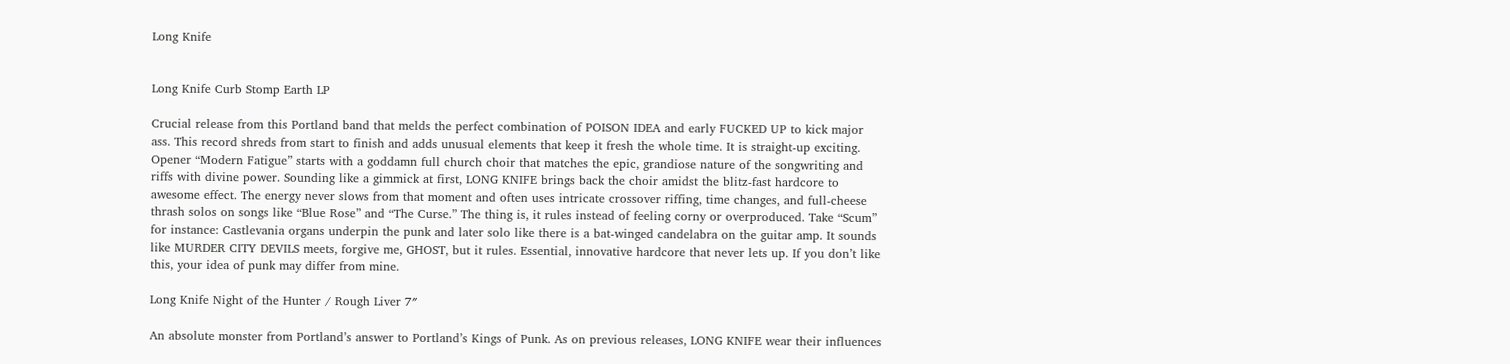Long Knife


Long Knife Curb Stomp Earth LP

Crucial release from this Portland band that melds the perfect combination of POISON IDEA and early FUCKED UP to kick major ass. This record shreds from start to finish and adds unusual elements that keep it fresh the whole time. It is straight-up exciting. Opener “Modern Fatigue” starts with a goddamn full church choir that matches the epic, grandiose nature of the songwriting and riffs with divine power. Sounding like a gimmick at first, LONG KNIFE brings back the choir amidst the blitz-fast hardcore to awesome effect. The energy never slows from that moment and often uses intricate crossover riffing, time changes, and full-cheese thrash solos on songs like “Blue Rose” and “The Curse.” The thing is, it rules instead of feeling corny or overproduced. Take “Scum” for instance: Castlevania organs underpin the punk and later solo like there is a bat-winged candelabra on the guitar amp. It sounds like MURDER CITY DEVILS meets, forgive me, GHOST, but it rules. Essential, innovative hardcore that never lets up. If you don’t like this, your idea of punk may differ from mine.

Long Knife Night of the Hunter / Rough Liver 7″

An absolute monster from Portland’s answer to Portland’s Kings of Punk. As on previous releases, LONG KNIFE wear their influences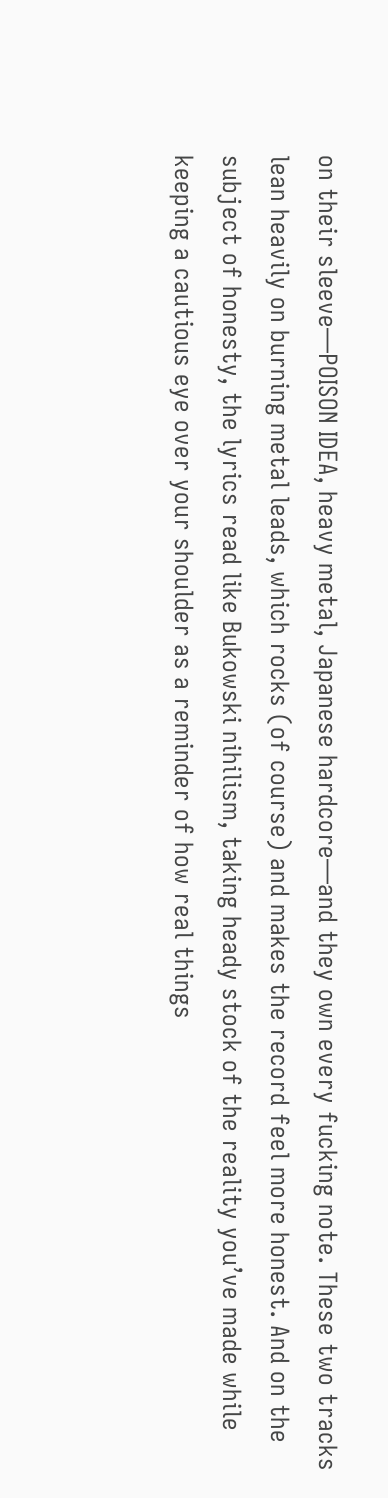on their sleeve—POISON IDEA, heavy metal, Japanese hardcore—and they own every fucking note. These two tracks lean heavily on burning metal leads, which rocks (of course) and makes the record feel more honest. And on the subject of honesty, the lyrics read like Bukowski nihilism, taking heady stock of the reality you’ve made while keeping a cautious eye over your shoulder as a reminder of how real things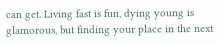can get. Living fast is fun, dying young is glamorous, but finding your place in the next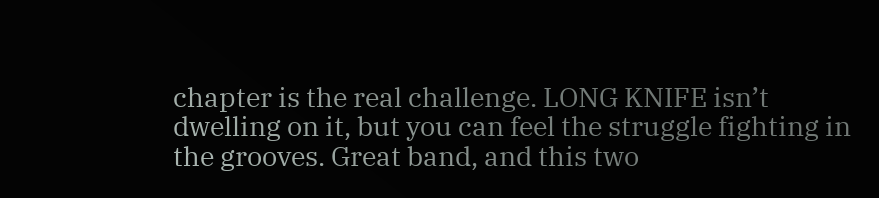chapter is the real challenge. LONG KNIFE isn’t dwelling on it, but you can feel the struggle fighting in the grooves. Great band, and this two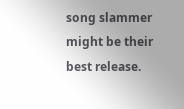song slammer might be their best release.